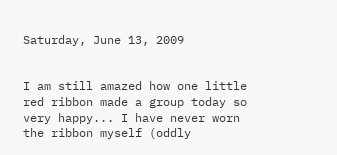Saturday, June 13, 2009


I am still amazed how one little red ribbon made a group today so very happy... I have never worn the ribbon myself (oddly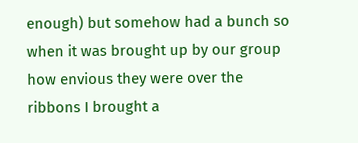enough) but somehow had a bunch so when it was brought up by our group how envious they were over the ribbons I brought a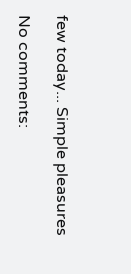few today... Simple pleasures

No comments: